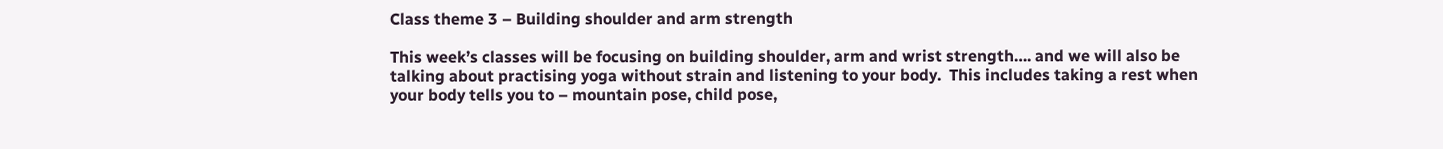Class theme 3 – Building shoulder and arm strength

This week’s classes will be focusing on building shoulder, arm and wrist strength…. and we will also be talking about practising yoga without strain and listening to your body.  This includes taking a rest when your body tells you to – mountain pose, child pose,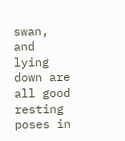swan, and lying down are all good resting poses in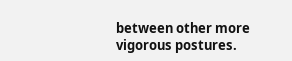between other more vigorous postures.